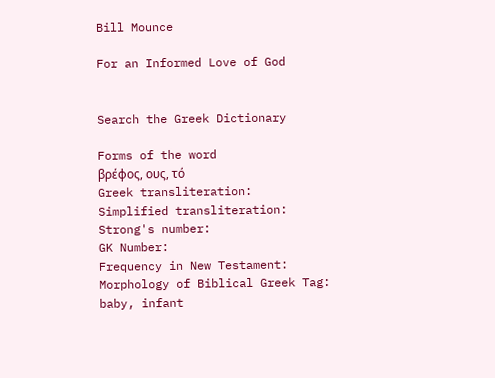Bill Mounce

For an Informed Love of God


Search the Greek Dictionary

Forms of the word
βρέφος, ους, τό
Greek transliteration:
Simplified transliteration:
Strong's number:
GK Number:
Frequency in New Testament:
Morphology of Biblical Greek Tag:
baby, infant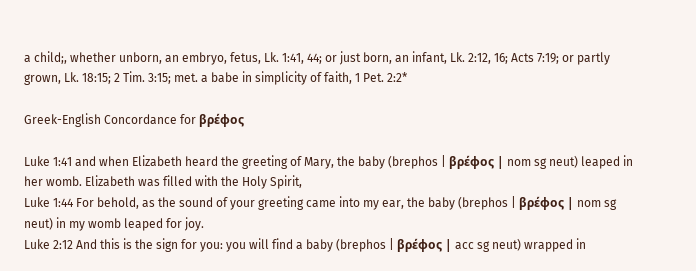a child;, whether unborn, an embryo, fetus, Lk. 1:41, 44; or just born, an infant, Lk. 2:12, 16; Acts 7:19; or partly grown, Lk. 18:15; 2 Tim. 3:15; met. a babe in simplicity of faith, 1 Pet. 2:2*

Greek-English Concordance for βρέφος

Luke 1:41 and when Elizabeth heard the greeting of Mary, the baby (brephos | βρέφος | nom sg neut) leaped in her womb. Elizabeth was filled with the Holy Spirit,
Luke 1:44 For behold, as the sound of your greeting came into my ear, the baby (brephos | βρέφος | nom sg neut) in my womb leaped for joy.
Luke 2:12 And this is the sign for you: you will find a baby (brephos | βρέφος | acc sg neut) wrapped in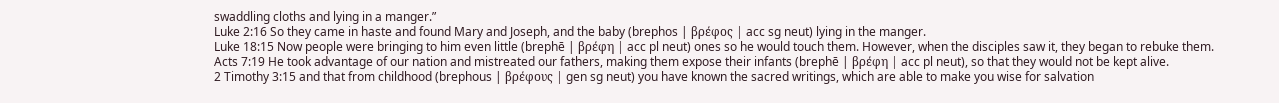swaddling cloths and lying in a manger.”
Luke 2:16 So they came in haste and found Mary and Joseph, and the baby (brephos | βρέφος | acc sg neut) lying in the manger.
Luke 18:15 Now people were bringing to him even little (brephē | βρέφη | acc pl neut) ones so he would touch them. However, when the disciples saw it, they began to rebuke them.
Acts 7:19 He took advantage of our nation and mistreated our fathers, making them expose their infants (brephē | βρέφη | acc pl neut), so that they would not be kept alive.
2 Timothy 3:15 and that from childhood (brephous | βρέφους | gen sg neut) you have known the sacred writings, which are able to make you wise for salvation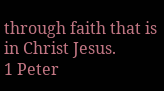through faith that is in Christ Jesus.
1 Peter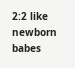2:2 like newborn babes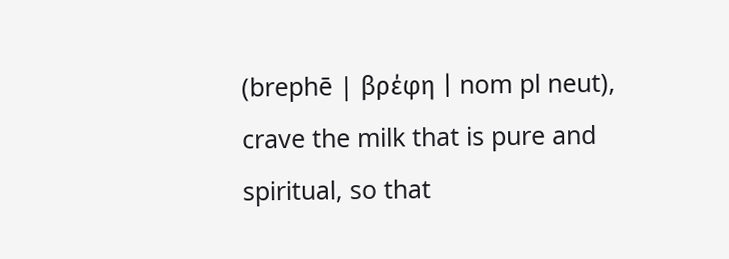(brephē | βρέφη | nom pl neut), crave the milk that is pure and spiritual, so that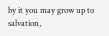by it you may grow up to salvation,